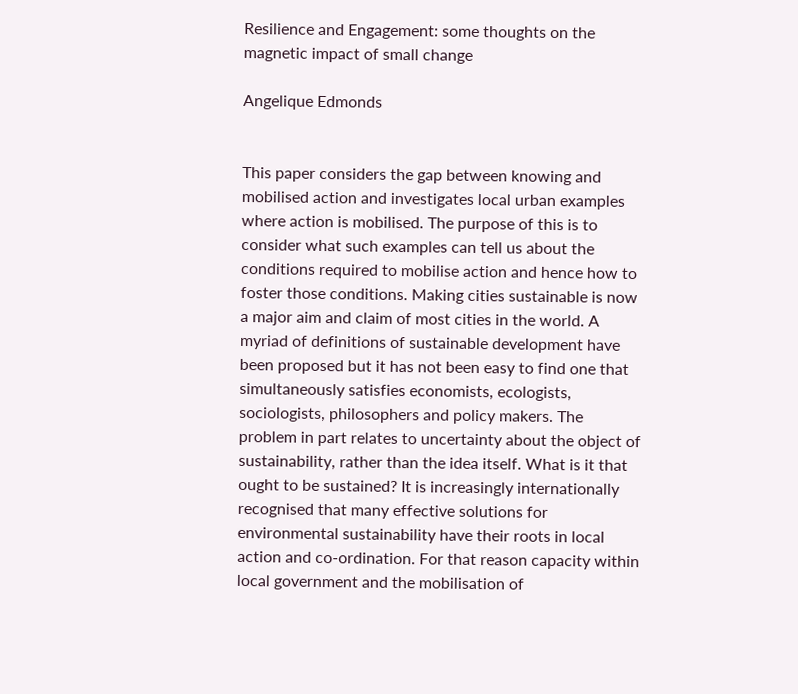Resilience and Engagement: some thoughts on the magnetic impact of small change

Angelique Edmonds


This paper considers the gap between knowing and mobilised action and investigates local urban examples where action is mobilised. The purpose of this is to consider what such examples can tell us about the conditions required to mobilise action and hence how to foster those conditions. Making cities sustainable is now a major aim and claim of most cities in the world. A myriad of definitions of sustainable development have been proposed but it has not been easy to find one that simultaneously satisfies economists, ecologists, sociologists, philosophers and policy makers. The problem in part relates to uncertainty about the object of sustainability, rather than the idea itself. What is it that ought to be sustained? It is increasingly internationally recognised that many effective solutions for environmental sustainability have their roots in local action and co-ordination. For that reason capacity within local government and the mobilisation of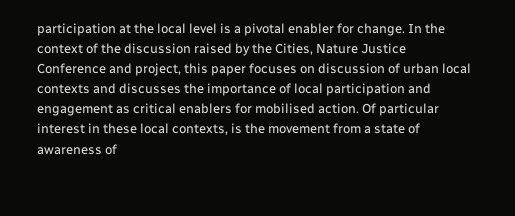participation at the local level is a pivotal enabler for change. In the context of the discussion raised by the Cities, Nature Justice Conference and project, this paper focuses on discussion of urban local contexts and discusses the importance of local participation and engagement as critical enablers for mobilised action. Of particular interest in these local contexts, is the movement from a state of awareness of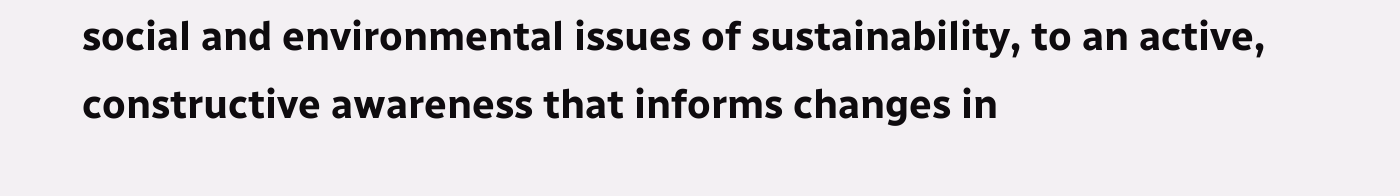social and environmental issues of sustainability, to an active, constructive awareness that informs changes in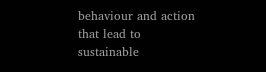behaviour and action that lead to sustainable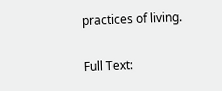practices of living.

Full Text: